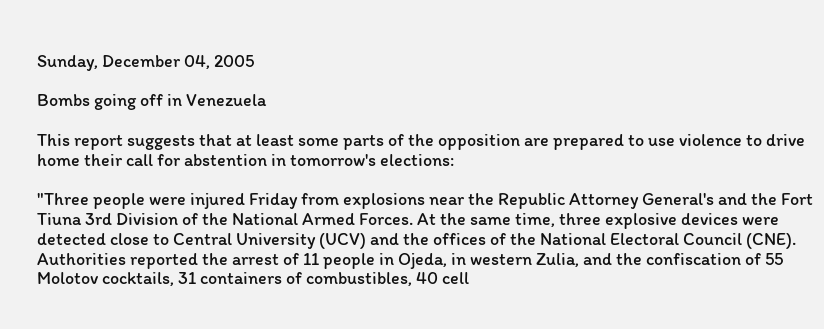Sunday, December 04, 2005

Bombs going off in Venezuela

This report suggests that at least some parts of the opposition are prepared to use violence to drive home their call for abstention in tomorrow's elections:

"Three people were injured Friday from explosions near the Republic Attorney General's and the Fort Tiuna 3rd Division of the National Armed Forces. At the same time, three explosive devices were detected close to Central University (UCV) and the offices of the National Electoral Council (CNE). Authorities reported the arrest of 11 people in Ojeda, in western Zulia, and the confiscation of 55 Molotov cocktails, 31 containers of combustibles, 40 cell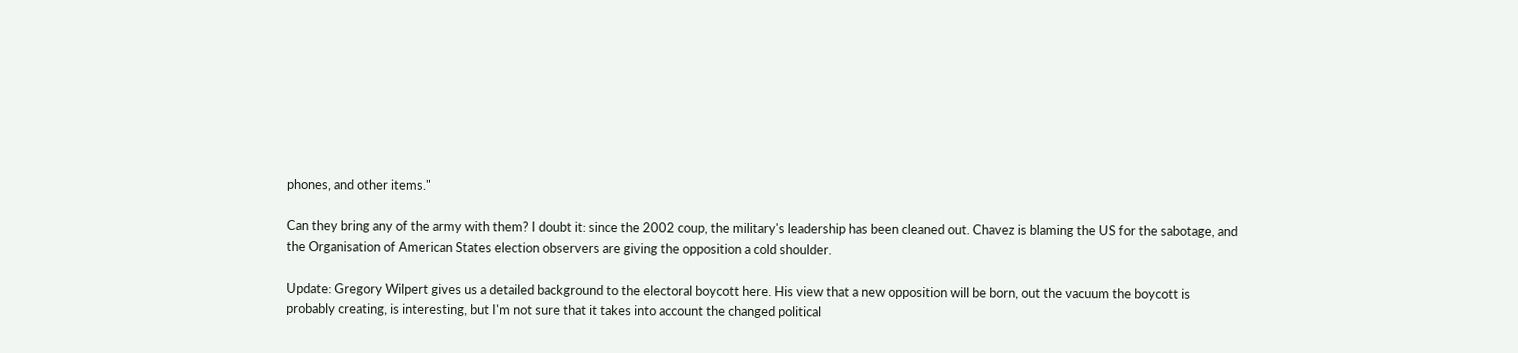phones, and other items."

Can they bring any of the army with them? I doubt it: since the 2002 coup, the military's leadership has been cleaned out. Chavez is blaming the US for the sabotage, and the Organisation of American States election observers are giving the opposition a cold shoulder.

Update: Gregory Wilpert gives us a detailed background to the electoral boycott here. His view that a new opposition will be born, out the vacuum the boycott is probably creating, is interesting, but I'm not sure that it takes into account the changed political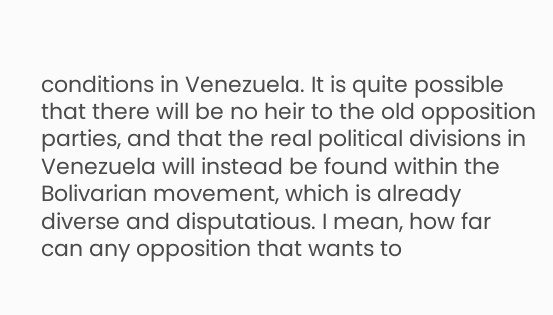conditions in Venezuela. It is quite possible that there will be no heir to the old opposition parties, and that the real political divisions in Venezuela will instead be found within the Bolivarian movement, which is already diverse and disputatious. I mean, how far can any opposition that wants to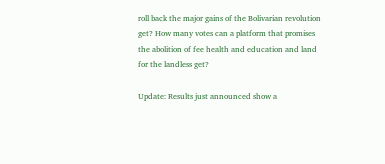roll back the major gains of the Bolivarian revolution get? How many votes can a platform that promises the abolition of fee health and education and land for the landless get?

Update: Results just announced show a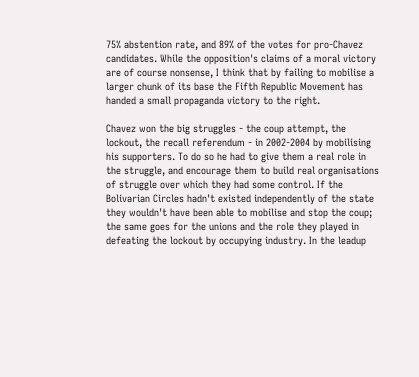75% abstention rate, and 89% of the votes for pro-Chavez candidates. While the opposition's claims of a moral victory are of course nonsense, I think that by failing to mobilise a larger chunk of its base the Fifth Republic Movement has handed a small propaganda victory to the right.

Chavez won the big struggles - the coup attempt, the lockout, the recall referendum - in 2002-2004 by mobilising his supporters. To do so he had to give them a real role in the struggle, and encourage them to build real organisations of struggle over which they had some control. If the Bolivarian Circles hadn't existed independently of the state they wouldn't have been able to mobilise and stop the coup; the same goes for the unions and the role they played in defeating the lockout by occupying industry. In the leadup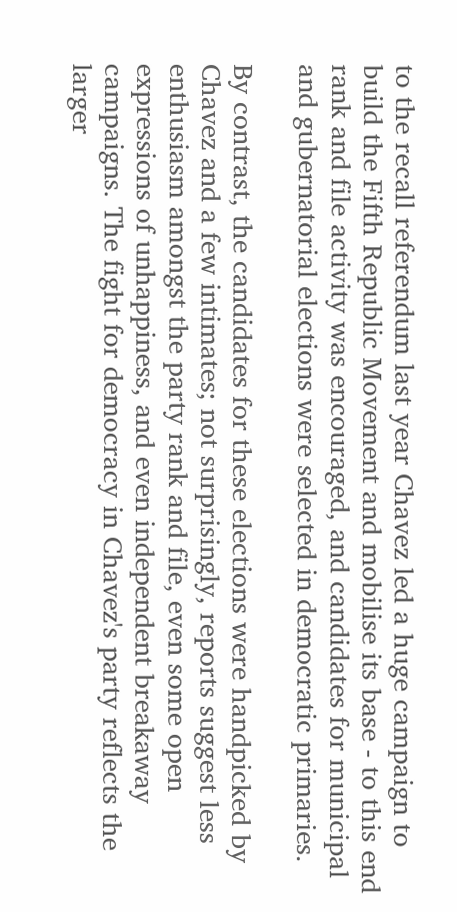to the recall referendum last year Chavez led a huge campaign to build the Fifth Republic Movement and mobilise its base - to this end rank and file activity was encouraged, and candidates for municipal and gubernatorial elections were selected in democratic primaries.

By contrast, the candidates for these elections were handpicked by Chavez and a few intimates; not surprisingly, reports suggest less enthusiasm amongst the party rank and file, even some open expressions of unhappiness, and even independent breakaway campaigns. The fight for democracy in Chavez's party reflects the larger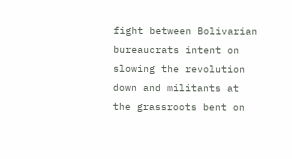fight between Bolivarian bureaucrats intent on slowing the revolution down and militants at the grassroots bent on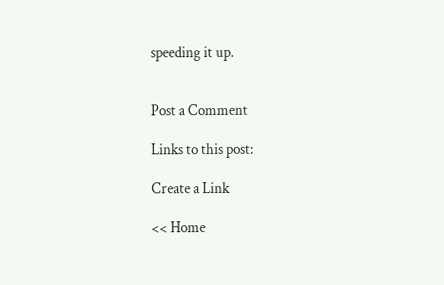speeding it up.


Post a Comment

Links to this post:

Create a Link

<< Home